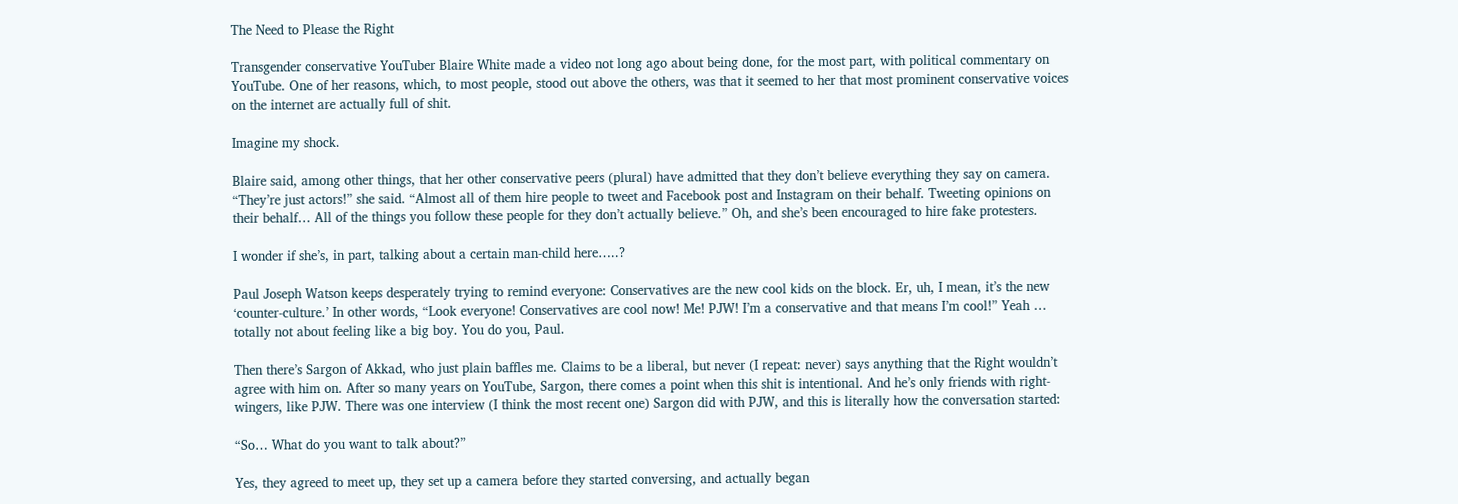The Need to Please the Right

Transgender conservative YouTuber Blaire White made a video not long ago about being done, for the most part, with political commentary on YouTube. One of her reasons, which, to most people, stood out above the others, was that it seemed to her that most prominent conservative voices on the internet are actually full of shit.

Imagine my shock.

Blaire said, among other things, that her other conservative peers (plural) have admitted that they don’t believe everything they say on camera. “They’re just actors!” she said. “Almost all of them hire people to tweet and Facebook post and Instagram on their behalf. Tweeting opinions on their behalf… All of the things you follow these people for they don’t actually believe.” Oh, and she’s been encouraged to hire fake protesters.

I wonder if she’s, in part, talking about a certain man-child here…..?

Paul Joseph Watson keeps desperately trying to remind everyone: Conservatives are the new cool kids on the block. Er, uh, I mean, it’s the new ‘counter-culture.’ In other words, “Look everyone! Conservatives are cool now! Me! PJW! I’m a conservative and that means I’m cool!” Yeah … totally not about feeling like a big boy. You do you, Paul.

Then there’s Sargon of Akkad, who just plain baffles me. Claims to be a liberal, but never (I repeat: never) says anything that the Right wouldn’t agree with him on. After so many years on YouTube, Sargon, there comes a point when this shit is intentional. And he’s only friends with right-wingers, like PJW. There was one interview (I think the most recent one) Sargon did with PJW, and this is literally how the conversation started:

“So… What do you want to talk about?”

Yes, they agreed to meet up, they set up a camera before they started conversing, and actually began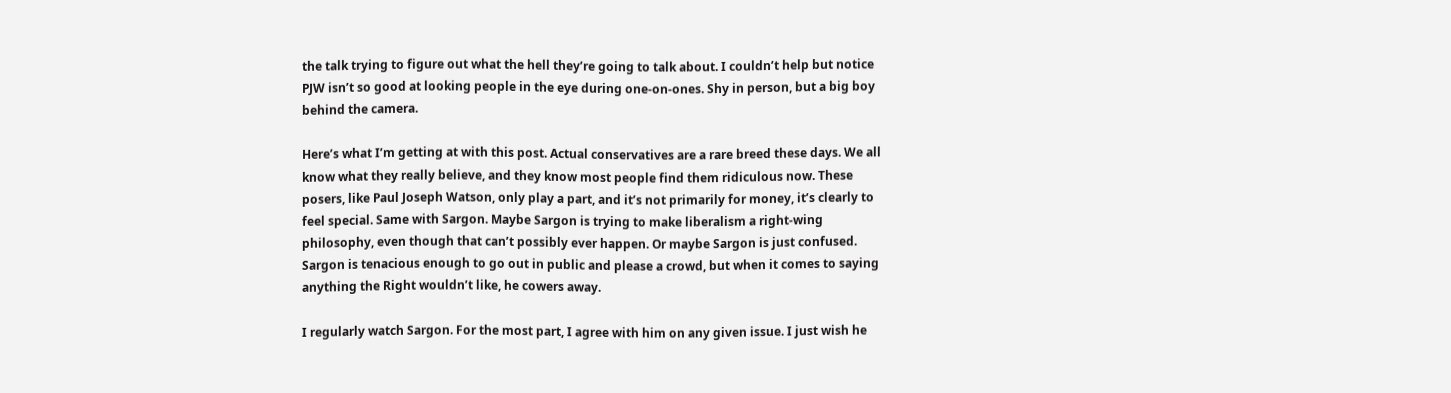the talk trying to figure out what the hell they’re going to talk about. I couldn’t help but notice PJW isn’t so good at looking people in the eye during one-on-ones. Shy in person, but a big boy behind the camera.

Here’s what I’m getting at with this post. Actual conservatives are a rare breed these days. We all know what they really believe, and they know most people find them ridiculous now. These posers, like Paul Joseph Watson, only play a part, and it’s not primarily for money, it’s clearly to feel special. Same with Sargon. Maybe Sargon is trying to make liberalism a right-wing philosophy, even though that can’t possibly ever happen. Or maybe Sargon is just confused. Sargon is tenacious enough to go out in public and please a crowd, but when it comes to saying anything the Right wouldn’t like, he cowers away.

I regularly watch Sargon. For the most part, I agree with him on any given issue. I just wish he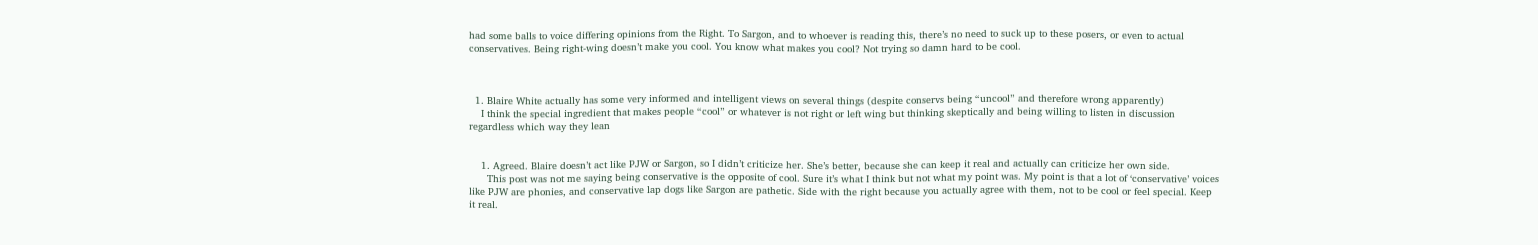had some balls to voice differing opinions from the Right. To Sargon, and to whoever is reading this, there’s no need to suck up to these posers, or even to actual conservatives. Being right-wing doesn’t make you cool. You know what makes you cool? Not trying so damn hard to be cool.



  1. Blaire White actually has some very informed and intelligent views on several things (despite conservs being “uncool” and therefore wrong apparently)
    I think the special ingredient that makes people “cool” or whatever is not right or left wing but thinking skeptically and being willing to listen in discussion regardless which way they lean


    1. Agreed. Blaire doesn’t act like PJW or Sargon, so I didn’t criticize her. She’s better, because she can keep it real and actually can criticize her own side.
      This post was not me saying being conservative is the opposite of cool. Sure it’s what I think but not what my point was. My point is that a lot of ‘conservative’ voices like PJW are phonies, and conservative lap dogs like Sargon are pathetic. Side with the right because you actually agree with them, not to be cool or feel special. Keep it real.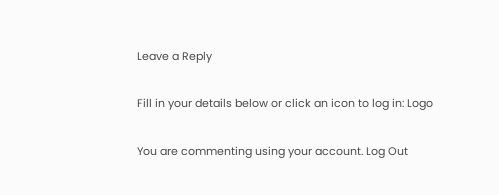Leave a Reply

Fill in your details below or click an icon to log in: Logo

You are commenting using your account. Log Out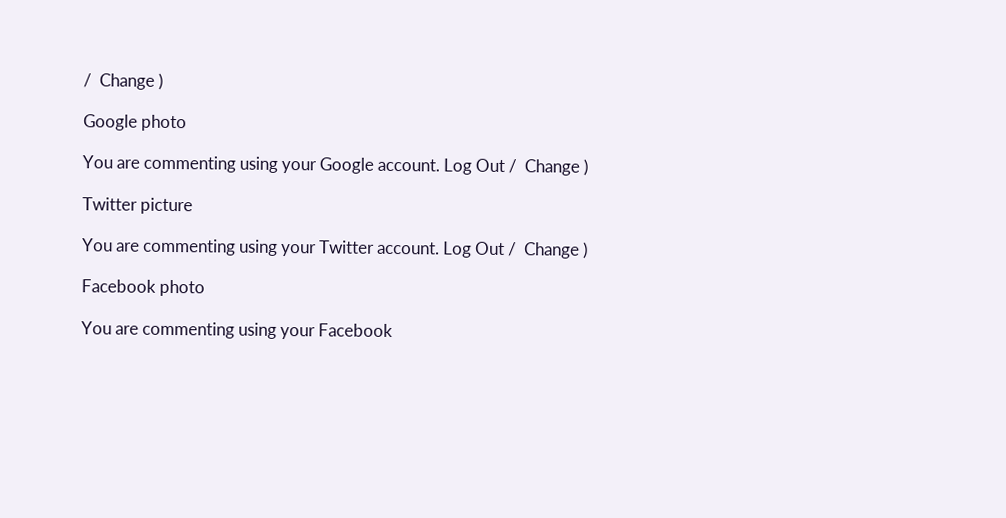/  Change )

Google photo

You are commenting using your Google account. Log Out /  Change )

Twitter picture

You are commenting using your Twitter account. Log Out /  Change )

Facebook photo

You are commenting using your Facebook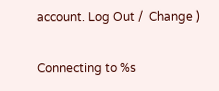account. Log Out /  Change )

Connecting to %s